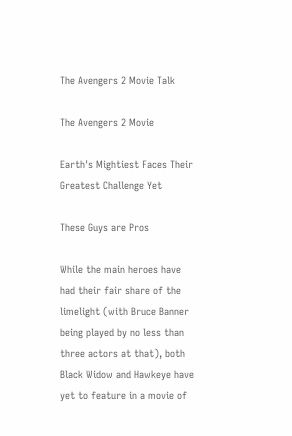The Avengers 2 Movie Talk

The Avengers 2 Movie

Earth's Mightiest Faces Their Greatest Challenge Yet

These Guys are Pros

While the main heroes have had their fair share of the limelight (with Bruce Banner being played by no less than three actors at that), both Black Widow and Hawkeye have yet to feature in a movie of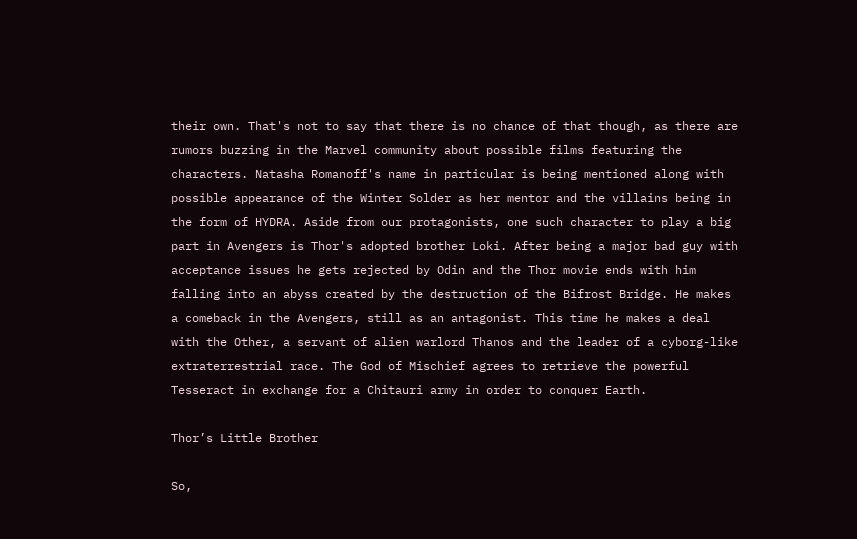their own. That's not to say that there is no chance of that though, as there are rumors buzzing in the Marvel community about possible films featuring the characters. Natasha Romanoff's name in particular is being mentioned along with possible appearance of the Winter Solder as her mentor and the villains being in the form of HYDRA. Aside from our protagonists, one such character to play a big part in Avengers is Thor's adopted brother Loki. After being a major bad guy with acceptance issues he gets rejected by Odin and the Thor movie ends with him falling into an abyss created by the destruction of the Bifrost Bridge. He makes a comeback in the Avengers, still as an antagonist. This time he makes a deal with the Other, a servant of alien warlord Thanos and the leader of a cyborg-like extraterrestrial race. The God of Mischief agrees to retrieve the powerful Tesseract in exchange for a Chitauri army in order to conquer Earth.

Thor’s Little Brother

So,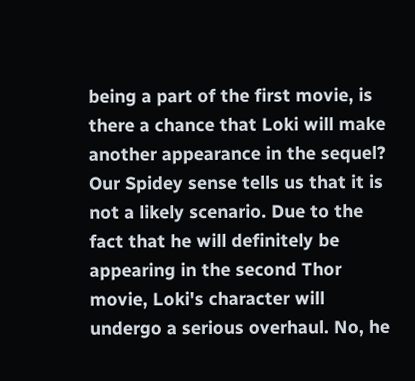being a part of the first movie, is there a chance that Loki will make another appearance in the sequel? Our Spidey sense tells us that it is not a likely scenario. Due to the fact that he will definitely be appearing in the second Thor movie, Loki's character will undergo a serious overhaul. No, he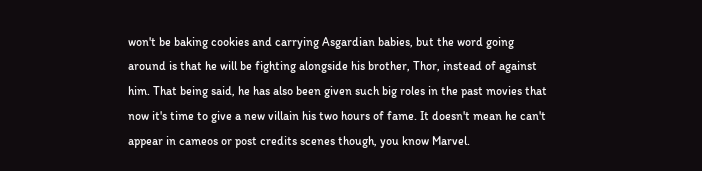won't be baking cookies and carrying Asgardian babies, but the word going around is that he will be fighting alongside his brother, Thor, instead of against him. That being said, he has also been given such big roles in the past movies that now it's time to give a new villain his two hours of fame. It doesn't mean he can't appear in cameos or post credits scenes though, you know Marvel.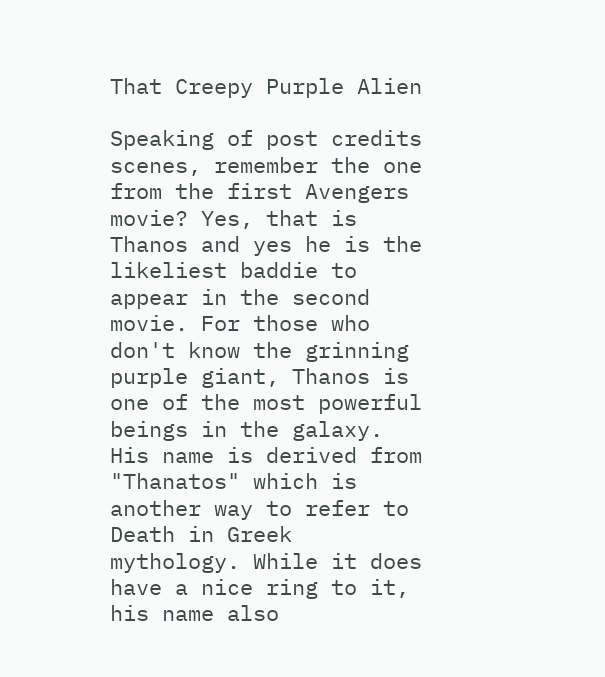That Creepy Purple Alien

Speaking of post credits scenes, remember the one from the first Avengers movie? Yes, that is Thanos and yes he is the likeliest baddie to appear in the second movie. For those who don't know the grinning purple giant, Thanos is one of the most powerful beings in the galaxy. His name is derived from "Thanatos" which is another way to refer to Death in Greek mythology. While it does have a nice ring to it, his name also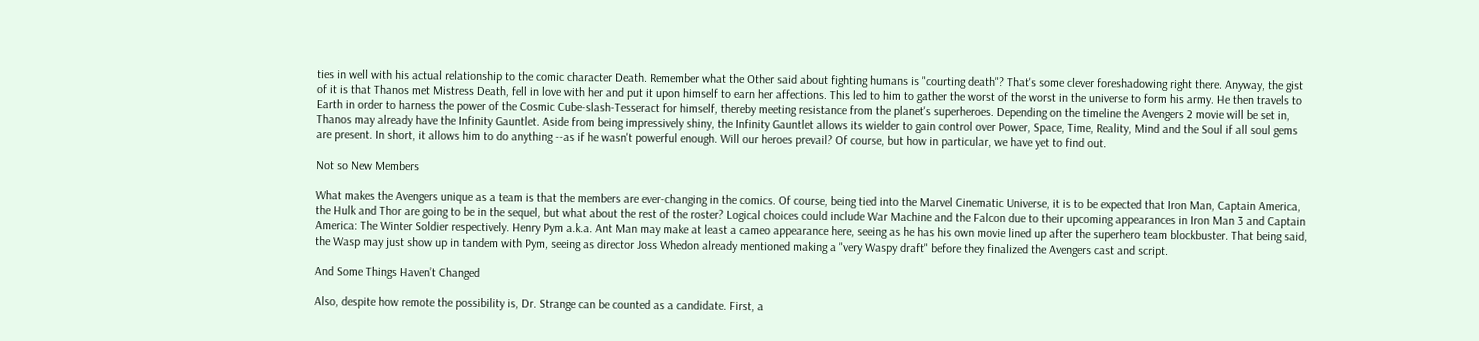ties in well with his actual relationship to the comic character Death. Remember what the Other said about fighting humans is "courting death"? That's some clever foreshadowing right there. Anyway, the gist of it is that Thanos met Mistress Death, fell in love with her and put it upon himself to earn her affections. This led to him to gather the worst of the worst in the universe to form his army. He then travels to Earth in order to harness the power of the Cosmic Cube-slash-Tesseract for himself, thereby meeting resistance from the planet's superheroes. Depending on the timeline the Avengers 2 movie will be set in, Thanos may already have the Infinity Gauntlet. Aside from being impressively shiny, the Infinity Gauntlet allows its wielder to gain control over Power, Space, Time, Reality, Mind and the Soul if all soul gems are present. In short, it allows him to do anything --as if he wasn't powerful enough. Will our heroes prevail? Of course, but how in particular, we have yet to find out.

Not so New Members

What makes the Avengers unique as a team is that the members are ever-changing in the comics. Of course, being tied into the Marvel Cinematic Universe, it is to be expected that Iron Man, Captain America, the Hulk and Thor are going to be in the sequel, but what about the rest of the roster? Logical choices could include War Machine and the Falcon due to their upcoming appearances in Iron Man 3 and Captain America: The Winter Soldier respectively. Henry Pym a.k.a. Ant Man may make at least a cameo appearance here, seeing as he has his own movie lined up after the superhero team blockbuster. That being said, the Wasp may just show up in tandem with Pym, seeing as director Joss Whedon already mentioned making a "very Waspy draft" before they finalized the Avengers cast and script.

And Some Things Haven’t Changed

Also, despite how remote the possibility is, Dr. Strange can be counted as a candidate. First, a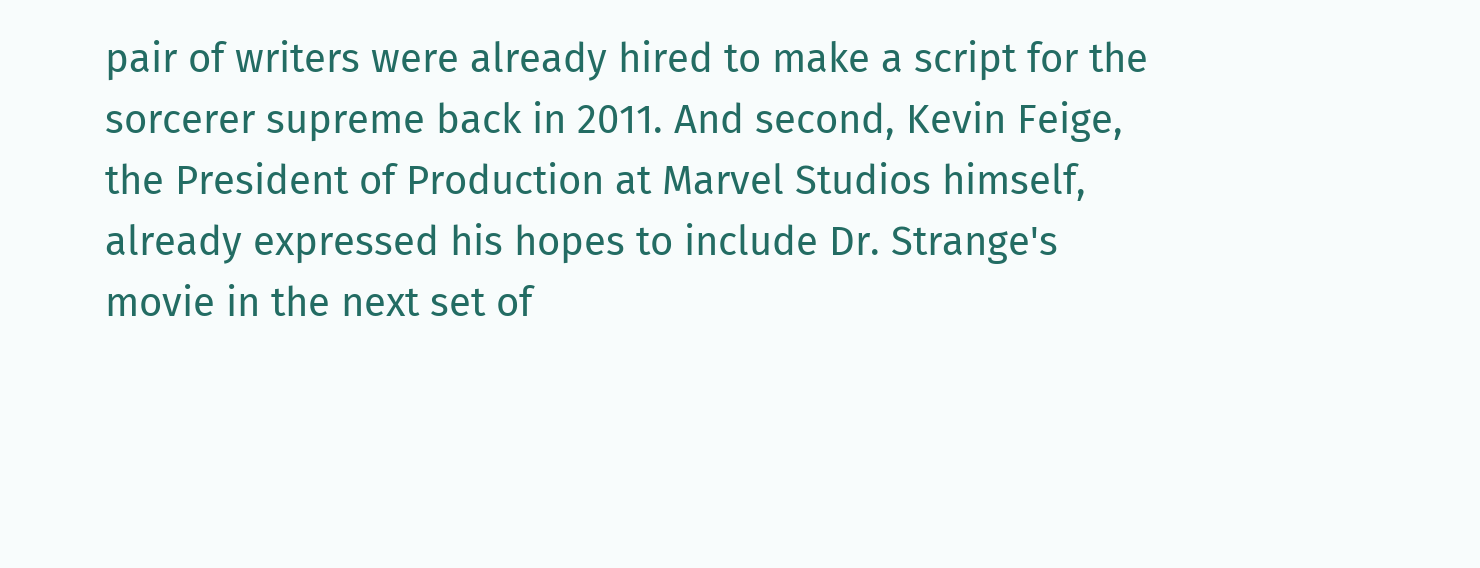pair of writers were already hired to make a script for the sorcerer supreme back in 2011. And second, Kevin Feige, the President of Production at Marvel Studios himself, already expressed his hopes to include Dr. Strange's movie in the next set of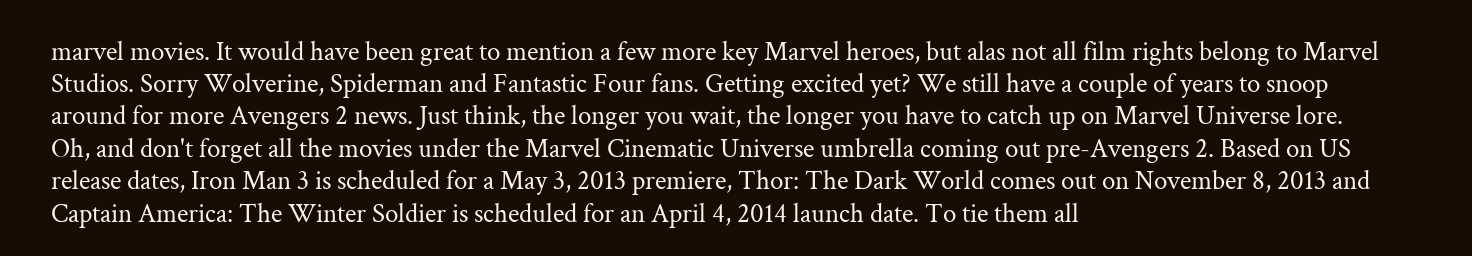marvel movies. It would have been great to mention a few more key Marvel heroes, but alas not all film rights belong to Marvel Studios. Sorry Wolverine, Spiderman and Fantastic Four fans. Getting excited yet? We still have a couple of years to snoop around for more Avengers 2 news. Just think, the longer you wait, the longer you have to catch up on Marvel Universe lore. Oh, and don't forget all the movies under the Marvel Cinematic Universe umbrella coming out pre-Avengers 2. Based on US release dates, Iron Man 3 is scheduled for a May 3, 2013 premiere, Thor: The Dark World comes out on November 8, 2013 and Captain America: The Winter Soldier is scheduled for an April 4, 2014 launch date. To tie them all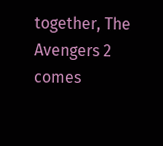together, The Avengers 2 comes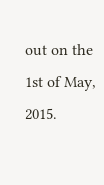out on the 1st of May, 2015.